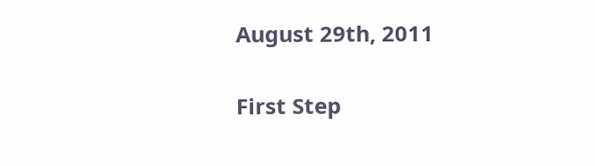August 29th, 2011


First Step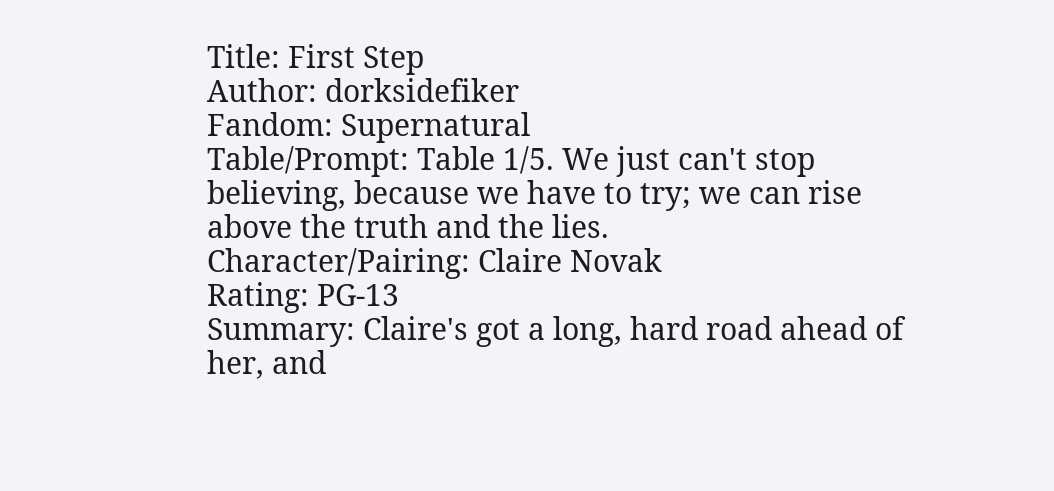Title: First Step
Author: dorksidefiker
Fandom: Supernatural
Table/Prompt: Table 1/5. We just can't stop believing, because we have to try; we can rise above the truth and the lies.
Character/Pairing: Claire Novak
Rating: PG-13
Summary: Claire's got a long, hard road ahead of her, and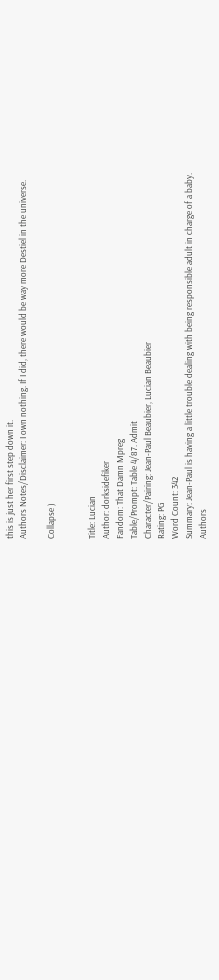this is just her first step down it.
Authors Notes/Disclaimer: I own nothing. If I did, there would be way more Destiel in the universe.

Collapse )


Title: Lucian
Author: dorksidefiker
Fandom: That Damn Mpreg
Table/Prompt: Table 4/87. Admit
Character/Pairing: Jean-Paul Beaubier, Lucian Beaubier
Rating: PG
Word Count: 342
Summary: Jean-Paul is having a little trouble dealing with being responsible adult in charge of a baby.
Authors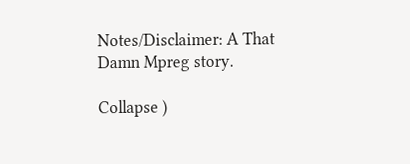Notes/Disclaimer: A That Damn Mpreg story.

Collapse )